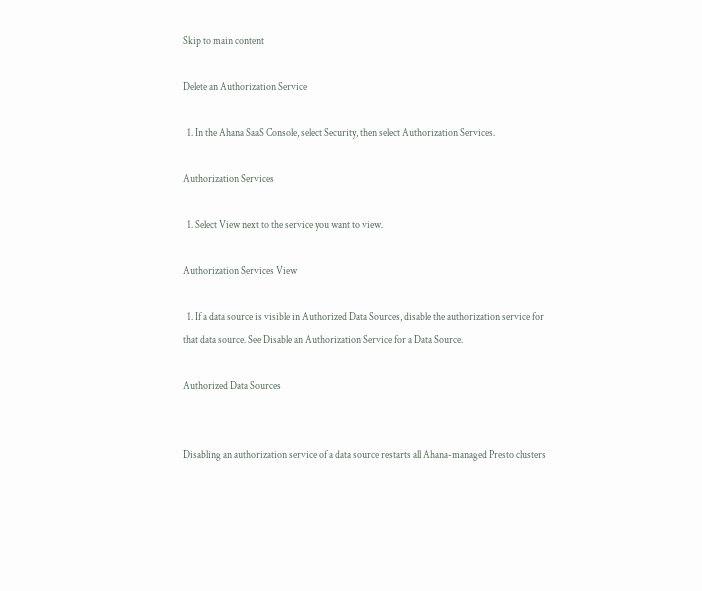Skip to main content

Delete an Authorization Service

  1. In the Ahana SaaS Console, select Security, then select Authorization Services.

Authorization Services

  1. Select View next to the service you want to view.

Authorization Services View

  1. If a data source is visible in Authorized Data Sources, disable the authorization service for that data source. See Disable an Authorization Service for a Data Source.

Authorized Data Sources


Disabling an authorization service of a data source restarts all Ahana-managed Presto clusters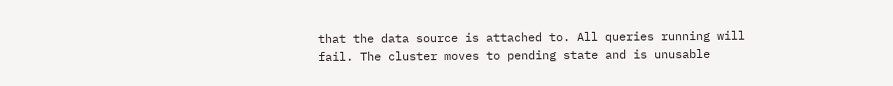that the data source is attached to. All queries running will fail. The cluster moves to pending state and is unusable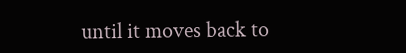until it moves back to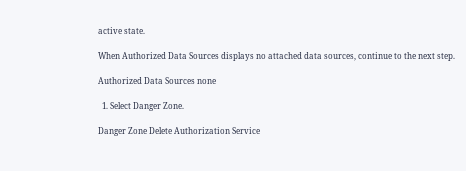active state.

When Authorized Data Sources displays no attached data sources, continue to the next step.

Authorized Data Sources none

  1. Select Danger Zone.

Danger Zone Delete Authorization Service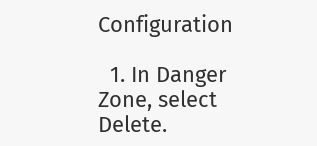Configuration

  1. In Danger Zone, select Delete.